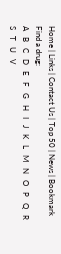Home | Links | Contact Us | Top 50 | News | Bookmark
Find a drug:
A   B   C   D   E   F   G   H   I   J   K   L   M   N   O   P   Q   R   S   T   U   V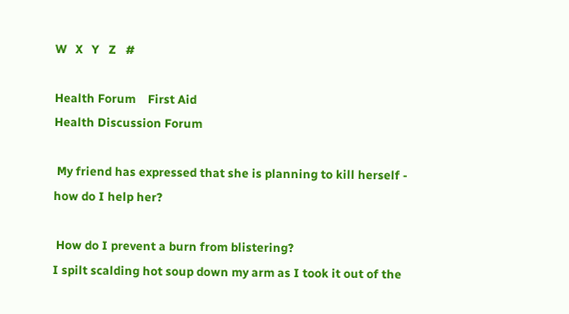W   X   Y   Z   #

Health Forum    First Aid
Health Discussion Forum

 My friend has expressed that she is planning to kill herself - how do I help her?

 How do I prevent a burn from blistering?
I spilt scalding hot soup down my arm as I took it out of the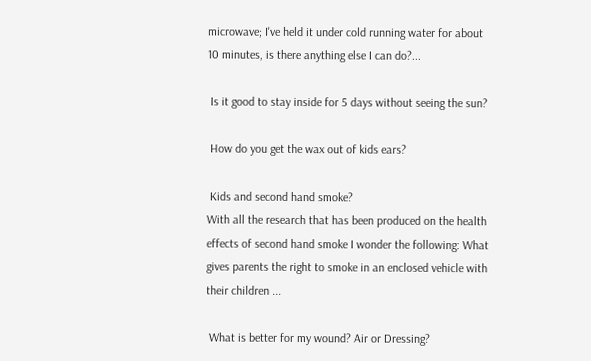microwave; I've held it under cold running water for about 10 minutes, is there anything else I can do?...

 Is it good to stay inside for 5 days without seeing the sun?

 How do you get the wax out of kids ears?

 Kids and second hand smoke?
With all the research that has been produced on the health effects of second hand smoke I wonder the following: What gives parents the right to smoke in an enclosed vehicle with their children ...

 What is better for my wound? Air or Dressing?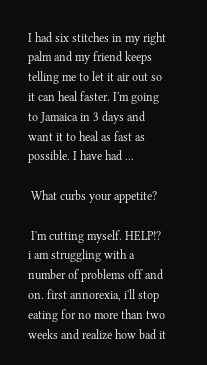I had six stitches in my right palm and my friend keeps telling me to let it air out so it can heal faster. I'm going to Jamaica in 3 days and want it to heal as fast as possible. I have had ...

 What curbs your appetite?

 I'm cutting myself. HELP!?
i am struggling with a number of problems off and on. first annorexia, i'll stop eating for no more than two weeks and realize how bad it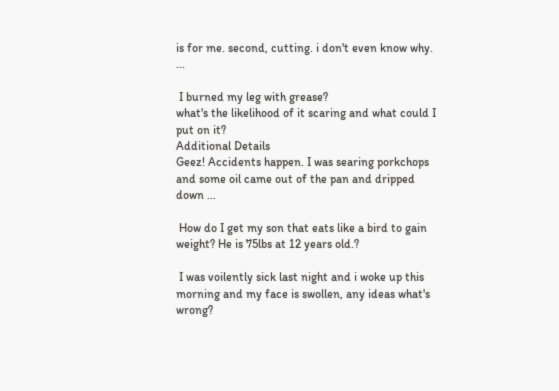is for me. second, cutting. i don't even know why. ...

 I burned my leg with grease?
what's the likelihood of it scaring and what could I put on it?
Additional Details
Geez! Accidents happen. I was searing porkchops and some oil came out of the pan and dripped down ...

 How do I get my son that eats like a bird to gain weight? He is 75lbs at 12 years old.?

 I was voilently sick last night and i woke up this morning and my face is swollen, any ideas what's wrong?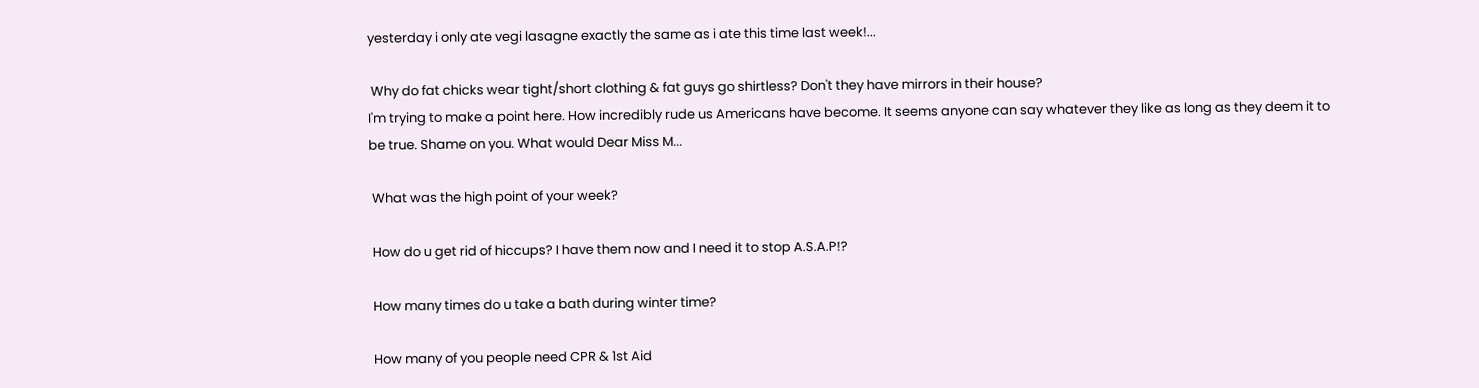yesterday i only ate vegi lasagne exactly the same as i ate this time last week!...

 Why do fat chicks wear tight/short clothing & fat guys go shirtless? Don't they have mirrors in their house?
I'm trying to make a point here. How incredibly rude us Americans have become. It seems anyone can say whatever they like as long as they deem it to be true. Shame on you. What would Dear Miss M...

 What was the high point of your week?

 How do u get rid of hiccups? I have them now and I need it to stop A.S.A.P!?

 How many times do u take a bath during winter time?

 How many of you people need CPR & 1st Aid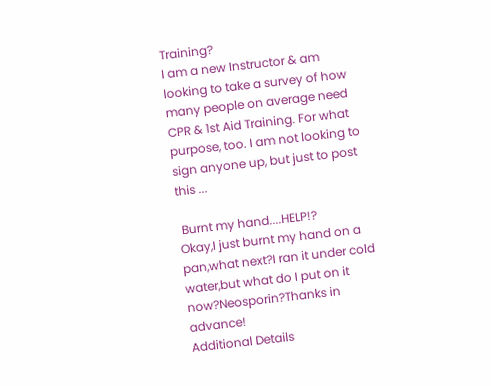Training?
I am a new Instructor & am looking to take a survey of how many people on average need CPR & 1st Aid Training. For what purpose, too. I am not looking to sign anyone up, but just to post this ...

 Burnt my hand....HELP!?
Okay,I just burnt my hand on a pan,what next?I ran it under cold water,but what do I put on it now?Neosporin?Thanks in advance!
Additional Details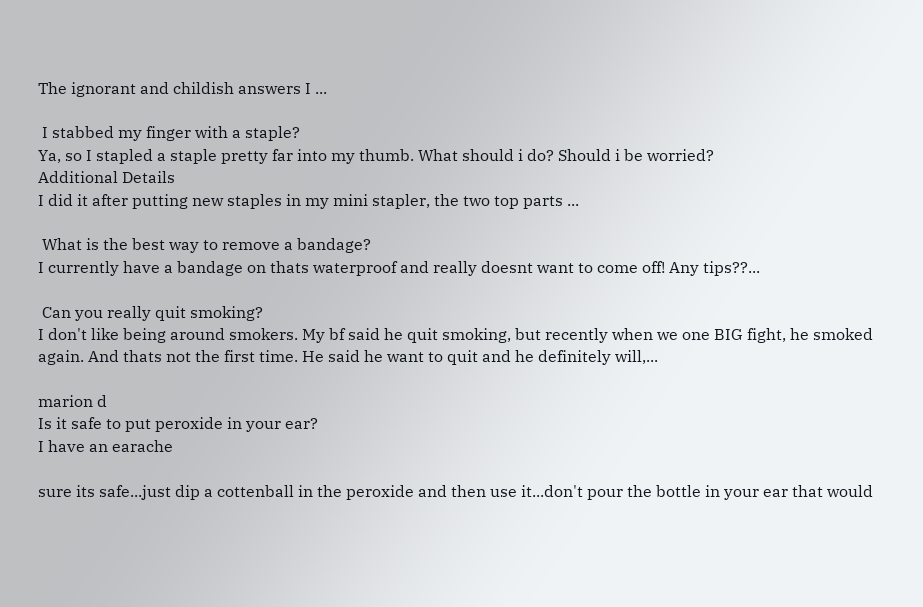The ignorant and childish answers I ...

 I stabbed my finger with a staple?
Ya, so I stapled a staple pretty far into my thumb. What should i do? Should i be worried?
Additional Details
I did it after putting new staples in my mini stapler, the two top parts ...

 What is the best way to remove a bandage?
I currently have a bandage on thats waterproof and really doesnt want to come off! Any tips??...

 Can you really quit smoking?
I don't like being around smokers. My bf said he quit smoking, but recently when we one BIG fight, he smoked again. And thats not the first time. He said he want to quit and he definitely will,...

marion d
Is it safe to put peroxide in your ear?
I have an earache

sure its safe...just dip a cottenball in the peroxide and then use it...don't pour the bottle in your ear that would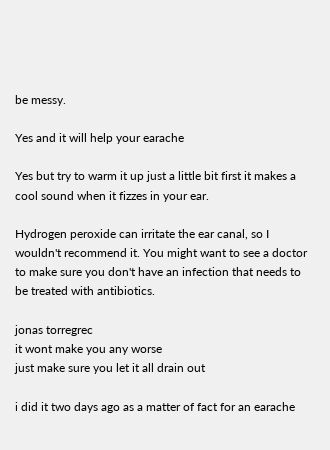be messy.

Yes and it will help your earache

Yes but try to warm it up just a little bit first it makes a cool sound when it fizzes in your ear.

Hydrogen peroxide can irritate the ear canal, so I wouldn't recommend it. You might want to see a doctor to make sure you don't have an infection that needs to be treated with antibiotics.

jonas torregrec
it wont make you any worse
just make sure you let it all drain out

i did it two days ago as a matter of fact for an earache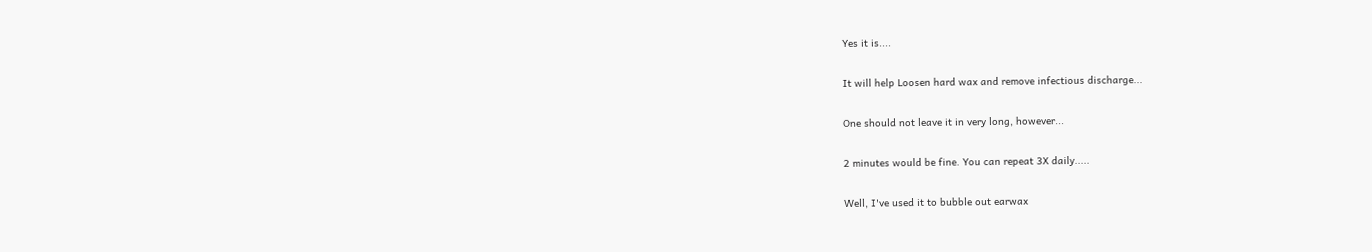Yes it is....

It will help Loosen hard wax and remove infectious discharge...

One should not leave it in very long, however...

2 minutes would be fine. You can repeat 3X daily.....

Well, I've used it to bubble out earwax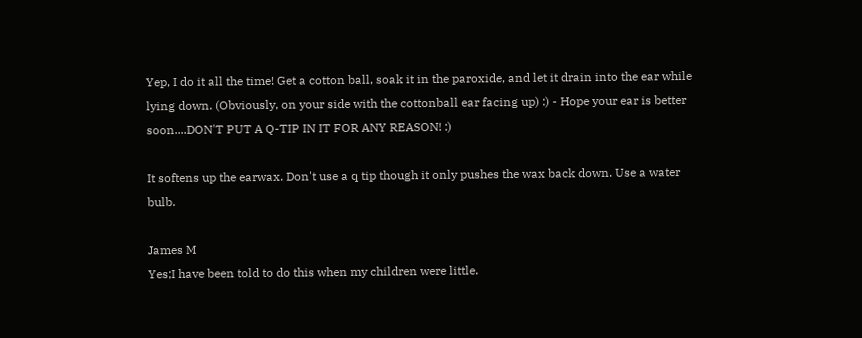Yep, I do it all the time! Get a cotton ball, soak it in the paroxide, and let it drain into the ear while lying down. (Obviously, on your side with the cottonball ear facing up) :) - Hope your ear is better soon....DON'T PUT A Q-TIP IN IT FOR ANY REASON! :)

It softens up the earwax. Don't use a q tip though it only pushes the wax back down. Use a water bulb.

James M
Yes;I have been told to do this when my children were little.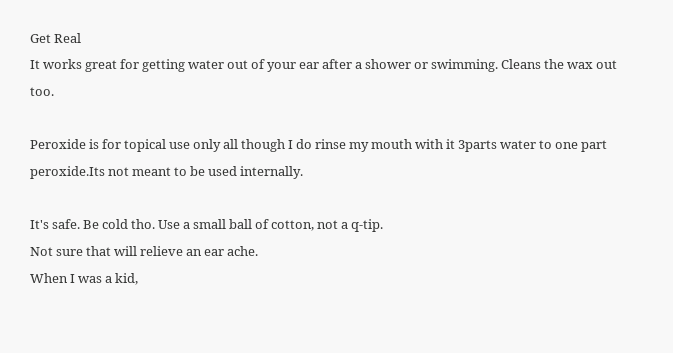Get Real
It works great for getting water out of your ear after a shower or swimming. Cleans the wax out too.

Peroxide is for topical use only all though I do rinse my mouth with it 3parts water to one part peroxide.Its not meant to be used internally.

It's safe. Be cold tho. Use a small ball of cotton, not a q-tip.
Not sure that will relieve an ear ache.
When I was a kid,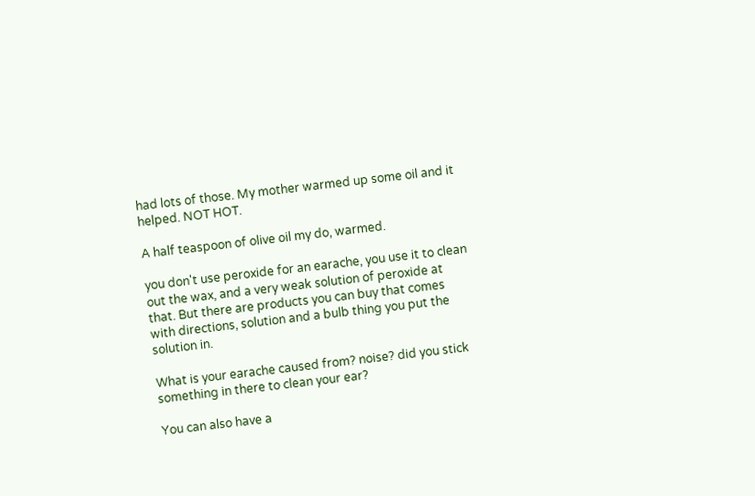had lots of those. My mother warmed up some oil and it helped. NOT HOT.

A half teaspoon of olive oil my do, warmed.

you don't use peroxide for an earache, you use it to clean out the wax, and a very weak solution of peroxide at that. But there are products you can buy that comes with directions, solution and a bulb thing you put the solution in.

What is your earache caused from? noise? did you stick something in there to clean your ear?

You can also have a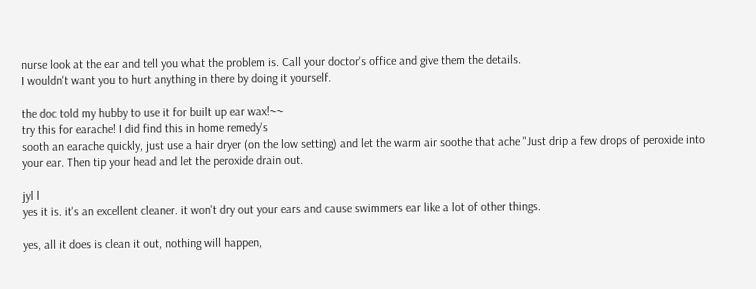nurse look at the ear and tell you what the problem is. Call your doctor's office and give them the details.
I wouldn't want you to hurt anything in there by doing it yourself.

the doc told my hubby to use it for built up ear wax!~~
try this for earache! I did find this in home remedy's
sooth an earache quickly, just use a hair dryer (on the low setting) and let the warm air soothe that ache "Just drip a few drops of peroxide into your ear. Then tip your head and let the peroxide drain out.

jyl l
yes it is. it's an excellent cleaner. it won't dry out your ears and cause swimmers ear like a lot of other things.

yes, all it does is clean it out, nothing will happen,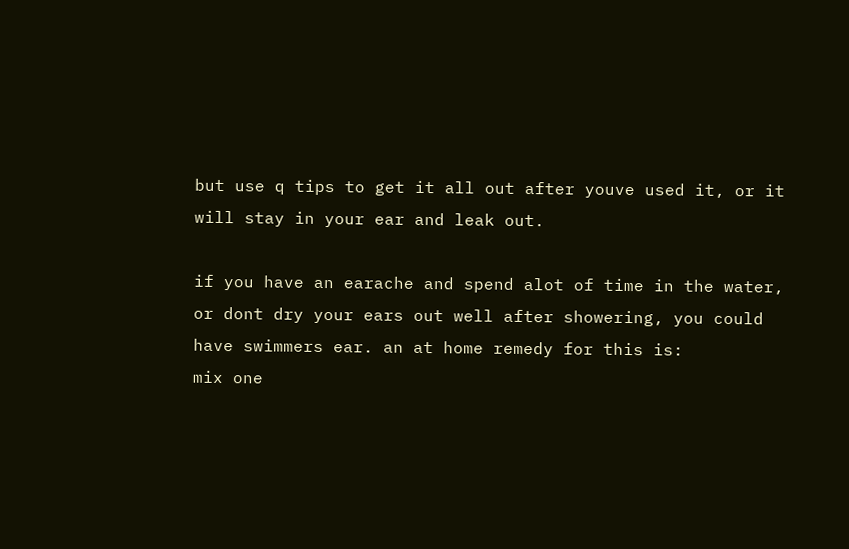but use q tips to get it all out after youve used it, or it will stay in your ear and leak out.

if you have an earache and spend alot of time in the water, or dont dry your ears out well after showering, you could have swimmers ear. an at home remedy for this is:
mix one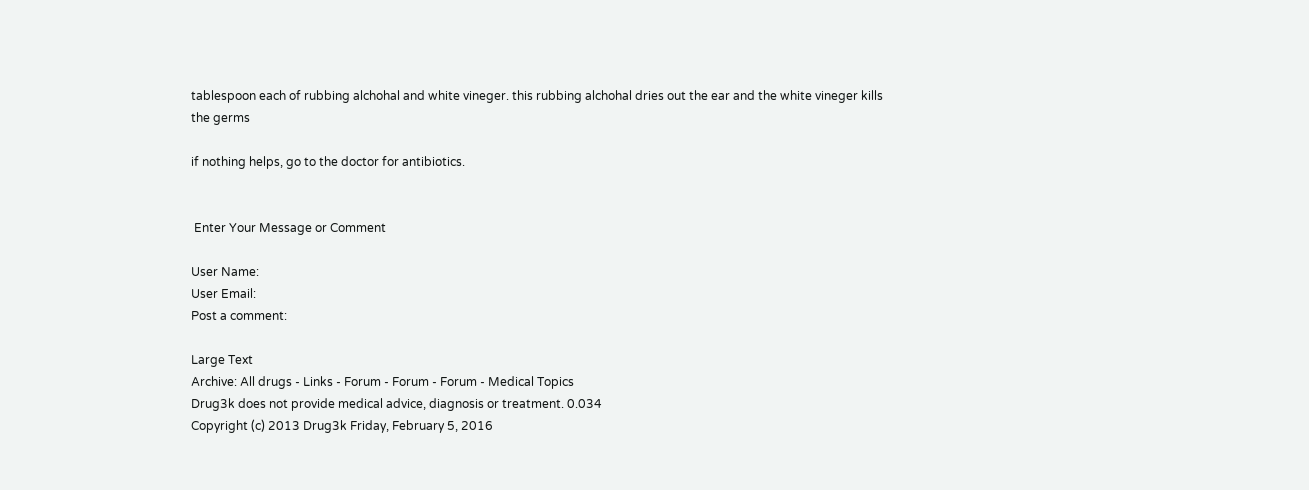tablespoon each of rubbing alchohal and white vineger. this rubbing alchohal dries out the ear and the white vineger kills the germs

if nothing helps, go to the doctor for antibiotics.


 Enter Your Message or Comment

User Name:
User Email:
Post a comment:

Large Text
Archive: All drugs - Links - Forum - Forum - Forum - Medical Topics
Drug3k does not provide medical advice, diagnosis or treatment. 0.034
Copyright (c) 2013 Drug3k Friday, February 5, 2016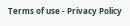Terms of use - Privacy Policy